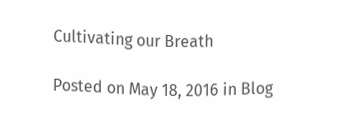Cultivating our Breath

Posted on May 18, 2016 in Blog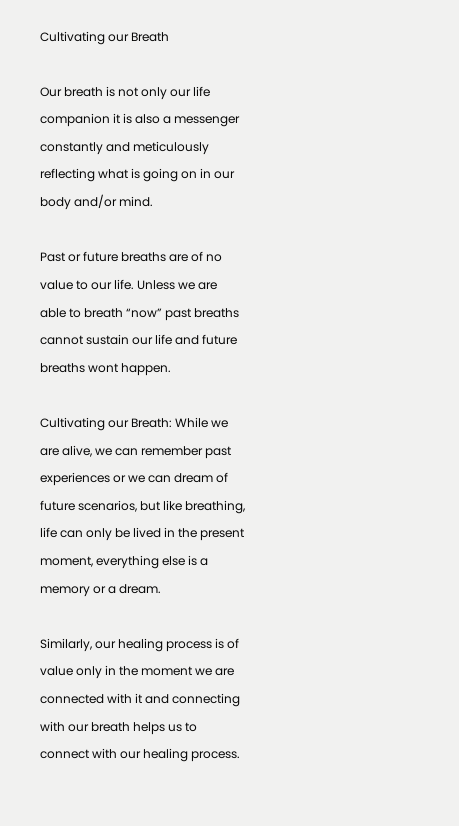Cultivating our Breath

Our breath is not only our life companion it is also a messenger constantly and meticulously reflecting what is going on in our body and/or mind.

Past or future breaths are of no value to our life. Unless we are able to breath “now” past breaths cannot sustain our life and future breaths wont happen.

Cultivating our Breath: While we are alive, we can remember past experiences or we can dream of future scenarios, but like breathing, life can only be lived in the present moment, everything else is a memory or a dream.

Similarly, our healing process is of value only in the moment we are connected with it and connecting with our breath helps us to connect with our healing process.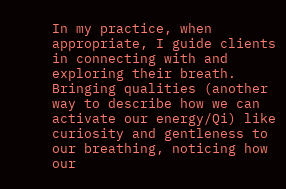In my practice, when appropriate, I guide clients in connecting with and exploring their breath. Bringing qualities (another way to describe how we can activate our energy/Qi) like curiosity and gentleness to our breathing, noticing how our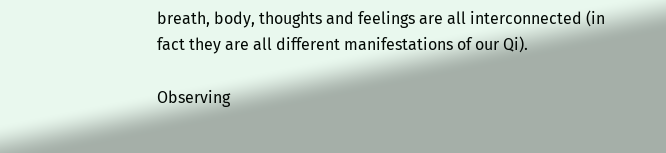breath, body, thoughts and feelings are all interconnected (in fact they are all different manifestations of our Qi).

Observing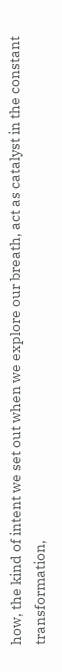how, the kind of intent we set out when we explore our breath, act as catalyst in the constant transformation,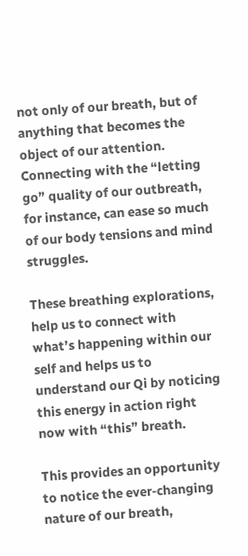not only of our breath, but of anything that becomes the object of our attention. Connecting with the “letting go” quality of our outbreath, for instance, can ease so much of our body tensions and mind struggles.

These breathing explorations, help us to connect with what’s happening within our self and helps us to understand our Qi by noticing this energy in action right now with “this” breath.

This provides an opportunity to notice the ever-changing nature of our breath,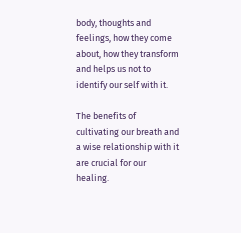body, thoughts and feelings, how they come about, how they transform and helps us not to identify our self with it.

The benefits of cultivating our breath and a wise relationship with it are crucial for our healing.